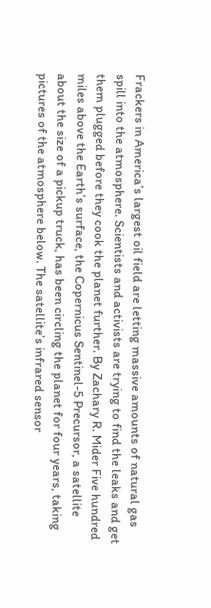Frackers in America’s largest oil field are letting massive amounts of natural gas spill into the atmosphere. Scientists and activists are trying to find the leaks and get them plugged before they cook the planet further. By Zachary R. Mider Five hundred miles above the Earth’s surface, the Copernicus Sentinel-5 Precursor, a satellite about the size of a pickup truck, has been circling the planet for four years, taking pictures of the atmosphere below. The satellite’s infrared sensor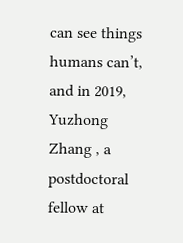can see things humans can’t, and in 2019, Yuzhong Zhang , a postdoctoral fellow at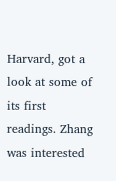Harvard, got a look at some of its first readings. Zhang was interested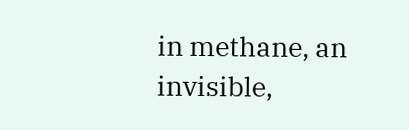in methane, an invisible,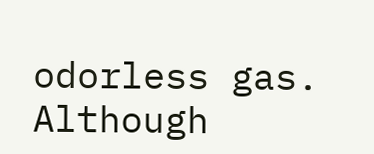odorless gas. Although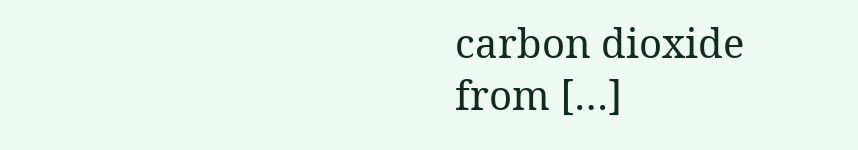carbon dioxide from […]